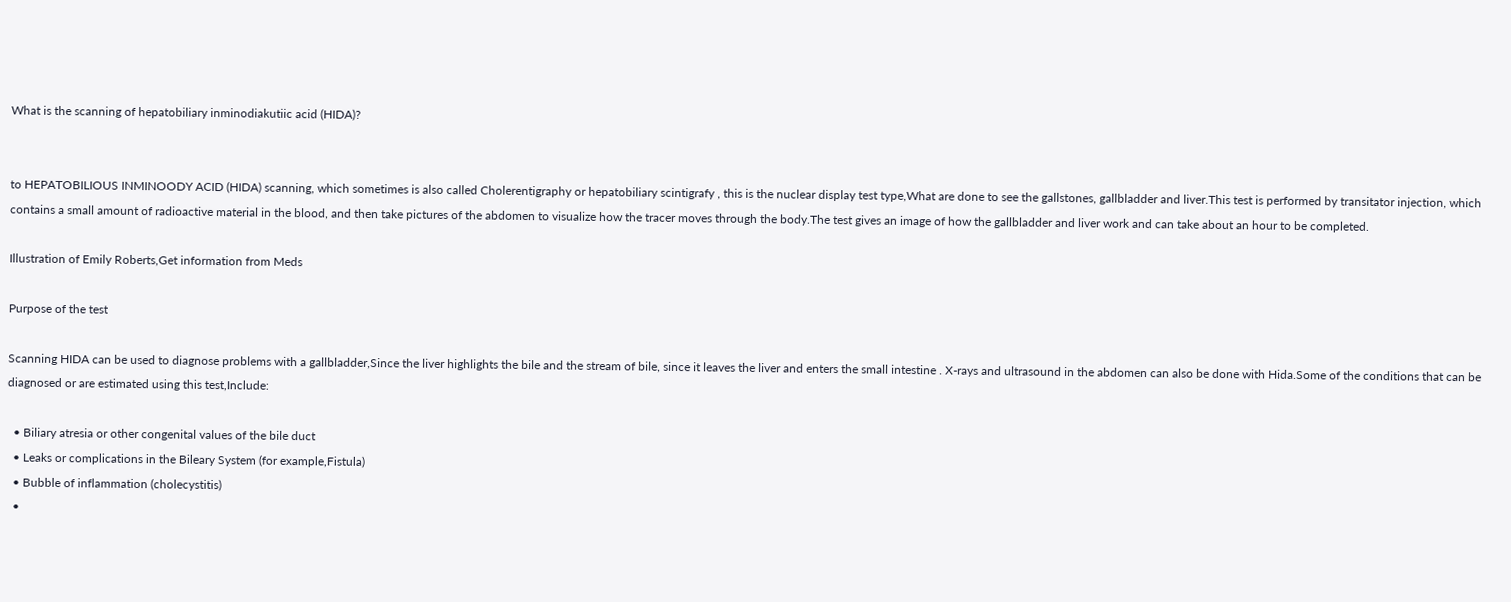What is the scanning of hepatobiliary inminodiakutiic acid (HIDA)?


to HEPATOBILIOUS INMINOODY ACID (HIDA) scanning, which sometimes is also called Cholerentigraphy or hepatobiliary scintigrafy , this is the nuclear display test type,What are done to see the gallstones, gallbladder and liver.This test is performed by transitator injection, which contains a small amount of radioactive material in the blood, and then take pictures of the abdomen to visualize how the tracer moves through the body.The test gives an image of how the gallbladder and liver work and can take about an hour to be completed.

Illustration of Emily Roberts,Get information from Meds

Purpose of the test

Scanning HIDA can be used to diagnose problems with a gallbladder,Since the liver highlights the bile and the stream of bile, since it leaves the liver and enters the small intestine . X-rays and ultrasound in the abdomen can also be done with Hida.Some of the conditions that can be diagnosed or are estimated using this test,Include:

  • Biliary atresia or other congenital values of the bile duct
  • Leaks or complications in the Bileary System (for example,Fistula)
  • Bubble of inflammation (cholecystitis)
  •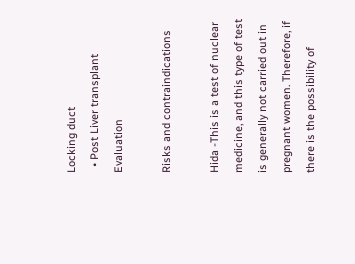Locking duct
  • Post Liver transplant Evaluation

Risks and contraindications

Hida -This is a test of nuclear medicine, and this type of test is generally not carried out in pregnant women. Therefore, if there is the possibility of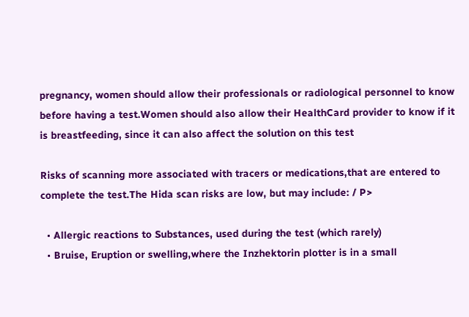pregnancy, women should allow their professionals or radiological personnel to know before having a test.Women should also allow their HealthCard provider to know if it is breastfeeding, since it can also affect the solution on this test

Risks of scanning more associated with tracers or medications,that are entered to complete the test.The Hida scan risks are low, but may include: / P>

  • Allergic reactions to Substances, used during the test (which rarely)
  • Bruise, Eruption or swelling,where the Inzhektorin plotter is in a small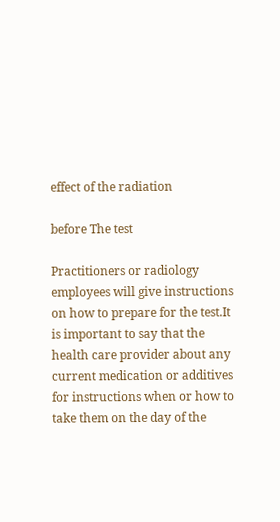effect of the radiation

before The test

Practitioners or radiology employees will give instructions on how to prepare for the test.It is important to say that the health care provider about any current medication or additives for instructions when or how to take them on the day of the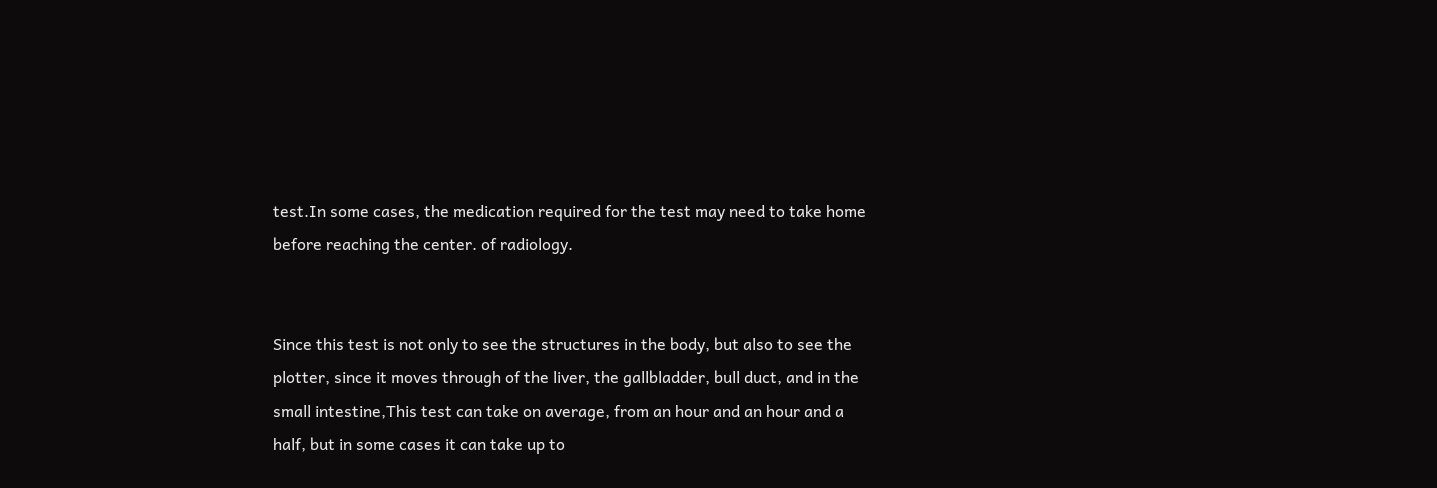test.In some cases, the medication required for the test may need to take home before reaching the center. of radiology.


Since this test is not only to see the structures in the body, but also to see the plotter, since it moves through of the liver, the gallbladder, bull duct, and in the small intestine,This test can take on average, from an hour and an hour and a half, but in some cases it can take up to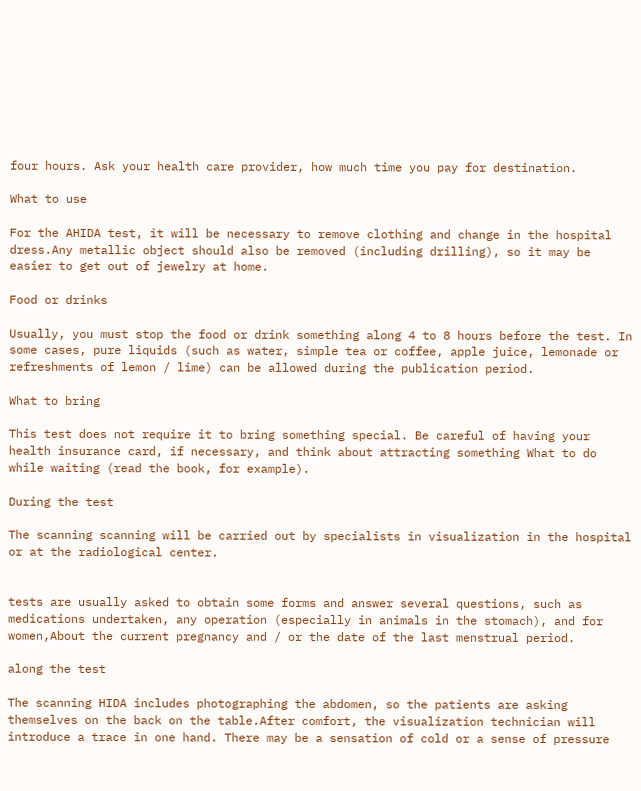four hours. Ask your health care provider, how much time you pay for destination.

What to use

For the AHIDA test, it will be necessary to remove clothing and change in the hospital dress.Any metallic object should also be removed (including drilling), so it may be easier to get out of jewelry at home.

Food or drinks

Usually, you must stop the food or drink something along 4 to 8 hours before the test. In some cases, pure liquids (such as water, simple tea or coffee, apple juice, lemonade or refreshments of lemon / lime) can be allowed during the publication period.

What to bring

This test does not require it to bring something special. Be careful of having your health insurance card, if necessary, and think about attracting something What to do while waiting (read the book, for example).

During the test

The scanning scanning will be carried out by specialists in visualization in the hospital or at the radiological center.


tests are usually asked to obtain some forms and answer several questions, such as medications undertaken, any operation (especially in animals in the stomach), and for women,About the current pregnancy and / or the date of the last menstrual period.

along the test

The scanning HIDA includes photographing the abdomen, so the patients are asking themselves on the back on the table.After comfort, the visualization technician will introduce a trace in one hand. There may be a sensation of cold or a sense of pressure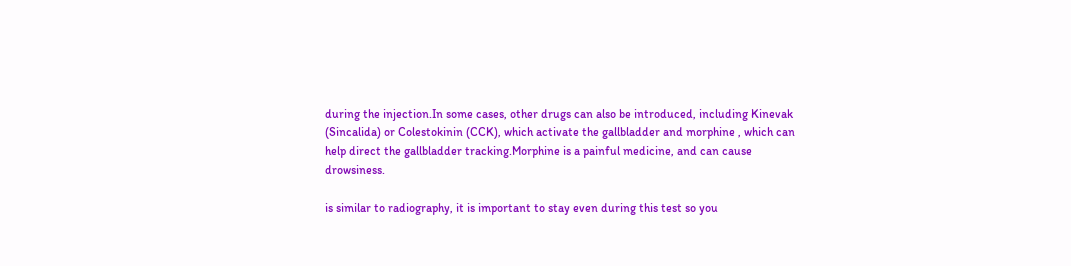during the injection.In some cases, other drugs can also be introduced, including Kinevak (Sincalida) or Colestokinin (CCK), which activate the gallbladder and morphine , which can help direct the gallbladder tracking.Morphine is a painful medicine, and can cause drowsiness.

is similar to radiography, it is important to stay even during this test so you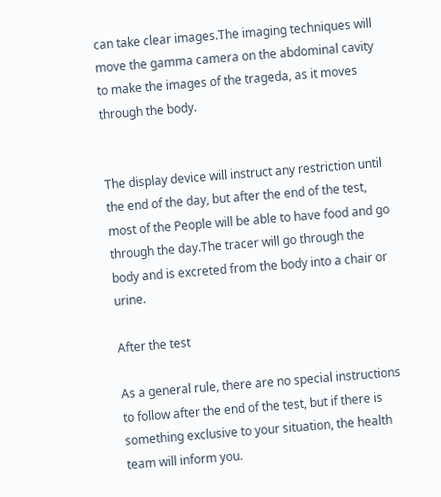can take clear images.The imaging techniques will move the gamma camera on the abdominal cavity to make the images of the trageda, as it moves through the body.


The display device will instruct any restriction until the end of the day, but after the end of the test, most of the People will be able to have food and go through the day.The tracer will go through the body and is excreted from the body into a chair or urine.

After the test

As a general rule, there are no special instructions to follow after the end of the test, but if there is something exclusive to your situation, the health team will inform you.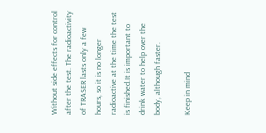Without side effects for control after the test. The radioactivity of TRASER lasts only a few hours, so it is no longer radioactive at the time the test is finished.It is important to drink water to help over the body, although faster.

Keep in mind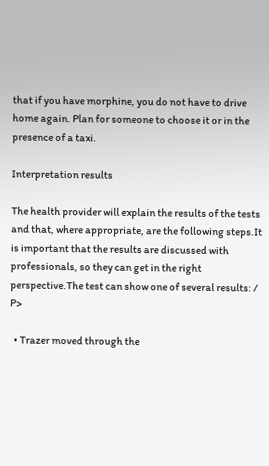that if you have morphine, you do not have to drive home again. Plan for someone to choose it or in the presence of a taxi.

Interpretation results

The health provider will explain the results of the tests and that, where appropriate, are the following steps.It is important that the results are discussed with professionals, so they can get in the right perspective.The test can show one of several results: / P>

  • Trazer moved through the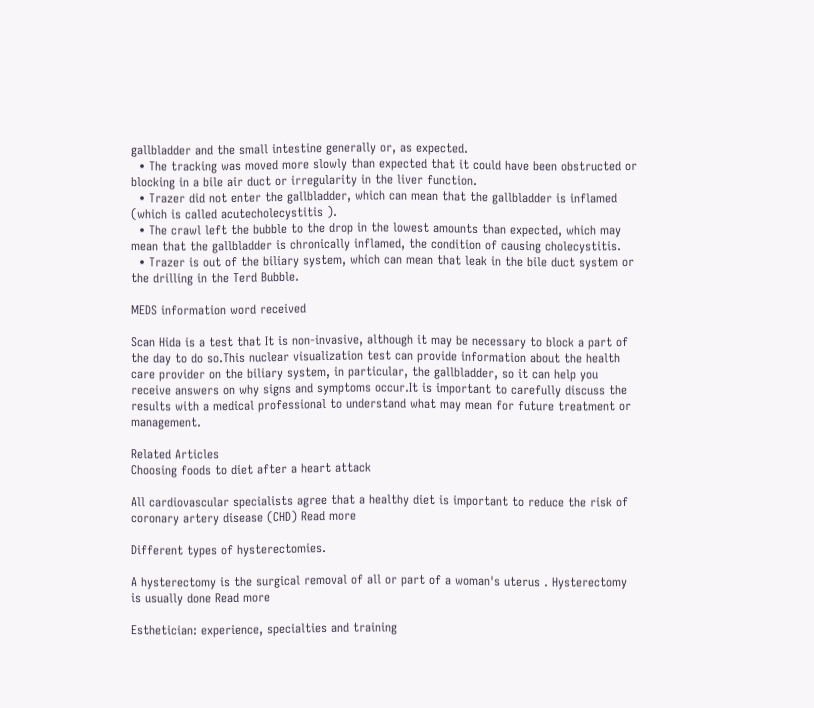gallbladder and the small intestine generally or, as expected.
  • The tracking was moved more slowly than expected that it could have been obstructed or blocking in a bile air duct or irregularity in the liver function.
  • Trazer did not enter the gallbladder, which can mean that the gallbladder is inflamed (which is called acutecholecystitis ).
  • The crawl left the bubble to the drop in the lowest amounts than expected, which may mean that the gallbladder is chronically inflamed, the condition of causing cholecystitis.
  • Trazer is out of the biliary system, which can mean that leak in the bile duct system or the drilling in the Terd Bubble.

MEDS information word received

Scan Hida is a test that It is non-invasive, although it may be necessary to block a part of the day to do so.This nuclear visualization test can provide information about the health care provider on the biliary system, in particular, the gallbladder, so it can help you receive answers on why signs and symptoms occur.It is important to carefully discuss the results with a medical professional to understand what may mean for future treatment or management.

Related Articles
Choosing foods to diet after a heart attack

All cardiovascular specialists agree that a healthy diet is important to reduce the risk of coronary artery disease (CHD) Read more

Different types of hysterectomies.

A hysterectomy is the surgical removal of all or part of a woman's uterus . Hysterectomy is usually done Read more

Esthetician: experience, specialties and training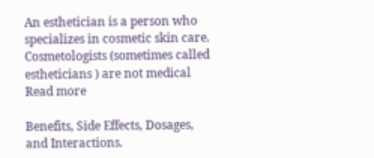An esthetician is a person who specializes in cosmetic skin care. Cosmetologists (sometimes called estheticians ) are not medical Read more

Benefits, Side Effects, Dosages, and Interactions.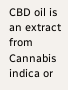CBD oil is an extract from Cannabis indica or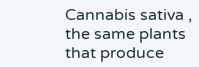Cannabis sativa , the same plants that produce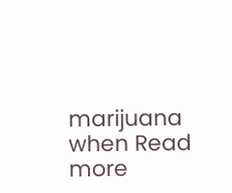marijuana when Read more